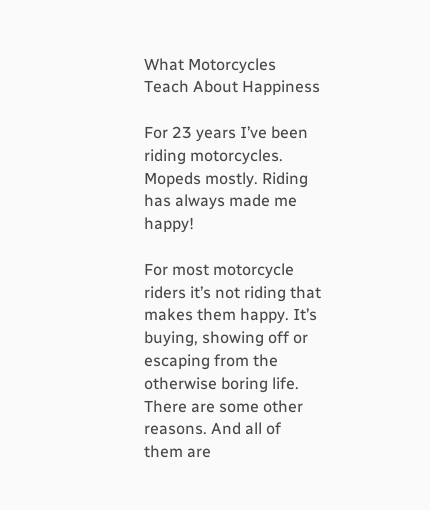What Motorcycles Teach About Happiness

For 23 years I’ve been riding motorcycles. Mopeds mostly. Riding has always made me happy!

For most motorcycle riders it’s not riding that makes them happy. It’s buying, showing off or escaping from the otherwise boring life. There are some other reasons. And all of them are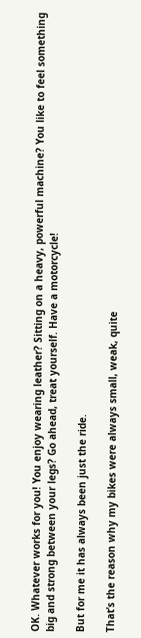OK. Whatever works for you! You enjoy wearing leather? Sitting on a heavy, powerful machine? You like to feel something big and strong between your legs? Go ahead, treat yourself. Have a motorcycle!

But for me it has always been just the ride.

That’s the reason why my bikes were always small, weak, quite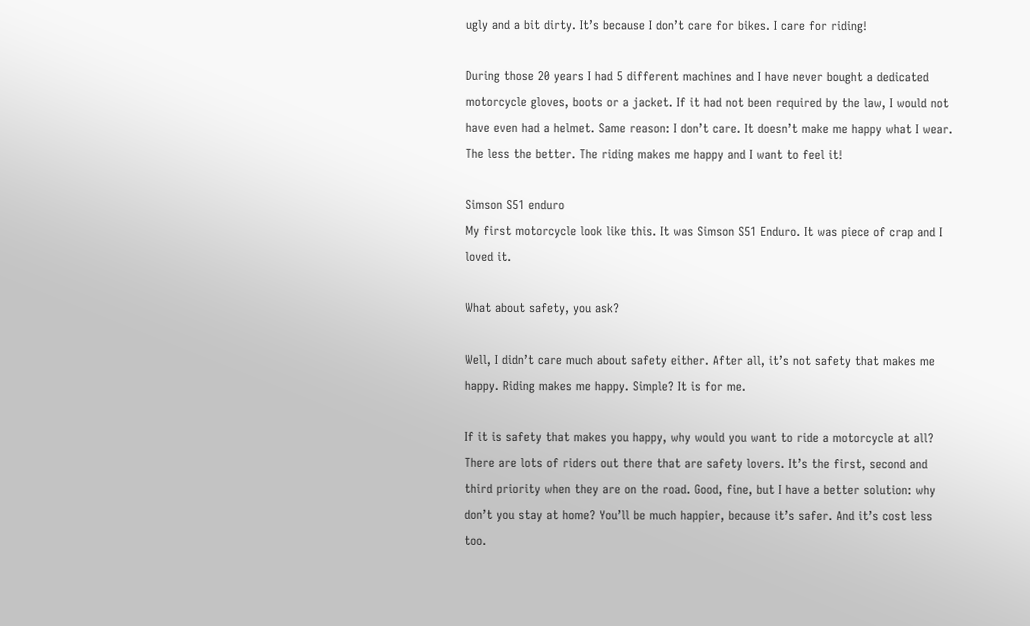ugly and a bit dirty. It’s because I don’t care for bikes. I care for riding!

During those 20 years I had 5 different machines and I have never bought a dedicated motorcycle gloves, boots or a jacket. If it had not been required by the law, I would not have even had a helmet. Same reason: I don’t care. It doesn’t make me happy what I wear. The less the better. The riding makes me happy and I want to feel it!

Simson S51 enduro
My first motorcycle look like this. It was Simson S51 Enduro. It was piece of crap and I loved it.

What about safety, you ask?

Well, I didn’t care much about safety either. After all, it’s not safety that makes me happy. Riding makes me happy. Simple? It is for me.

If it is safety that makes you happy, why would you want to ride a motorcycle at all? There are lots of riders out there that are safety lovers. It’s the first, second and third priority when they are on the road. Good, fine, but I have a better solution: why don’t you stay at home? You’ll be much happier, because it’s safer. And it’s cost less too.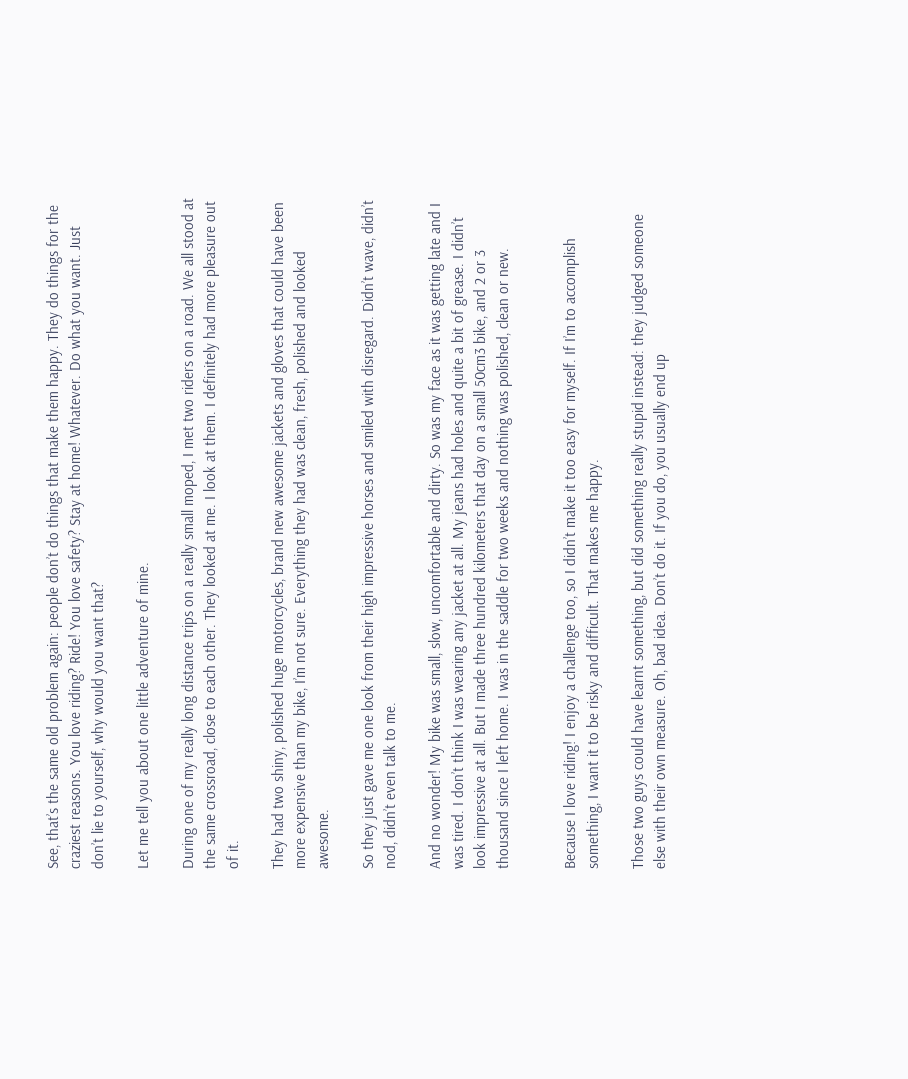See, that’s the same old problem again: people don’t do things that make them happy. They do things for the craziest reasons. You love riding? Ride! You love safety? Stay at home! Whatever. Do what you want. Just don’t lie to yourself, why would you want that?

Let me tell you about one little adventure of mine.

During one of my really long distance trips on a really small moped, I met two riders on a road. We all stood at the same crossroad, close to each other. They looked at me. I look at them. I definitely had more pleasure out of it.

They had two shiny, polished huge motorcycles, brand new awesome jackets and gloves that could have been more expensive than my bike, I’m not sure. Everything they had was clean, fresh, polished and looked awesome.

So they just gave me one look from their high impressive horses and smiled with disregard. Didn’t wave, didn’t nod, didn’t even talk to me.

And no wonder! My bike was small, slow, uncomfortable and dirty. So was my face as it was getting late and I was tired. I don’t think I was wearing any jacket at all. My jeans had holes and quite a bit of grease. I didn’t look impressive at all. But I made three hundred kilometers that day on a small 50cm3 bike, and 2 or 3 thousand since I left home. I was in the saddle for two weeks and nothing was polished, clean or new.


Because I love riding! I enjoy a challenge too, so I didn’t make it too easy for myself. If I’m to accomplish something, I want it to be risky and difficult. That makes me happy.

Those two guys could have learnt something, but did something really stupid instead: they judged someone else with their own measure. Oh, bad idea. Don’t do it. If you do, you usually end up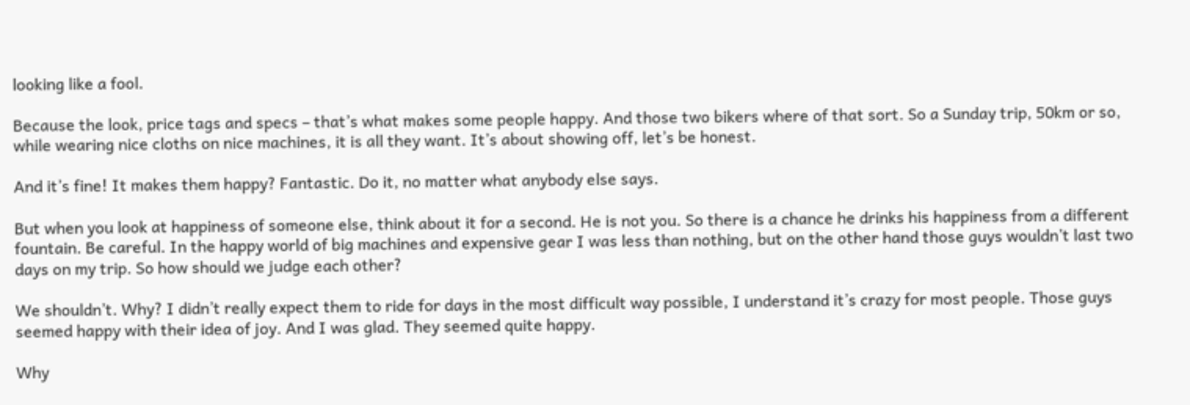looking like a fool.

Because the look, price tags and specs – that’s what makes some people happy. And those two bikers where of that sort. So a Sunday trip, 50km or so, while wearing nice cloths on nice machines, it is all they want. It’s about showing off, let’s be honest.

And it’s fine! It makes them happy? Fantastic. Do it, no matter what anybody else says.

But when you look at happiness of someone else, think about it for a second. He is not you. So there is a chance he drinks his happiness from a different fountain. Be careful. In the happy world of big machines and expensive gear I was less than nothing, but on the other hand those guys wouldn’t last two days on my trip. So how should we judge each other?

We shouldn’t. Why? I didn’t really expect them to ride for days in the most difficult way possible, I understand it’s crazy for most people. Those guys seemed happy with their idea of joy. And I was glad. They seemed quite happy.

Why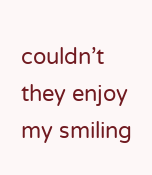couldn’t they enjoy my smiling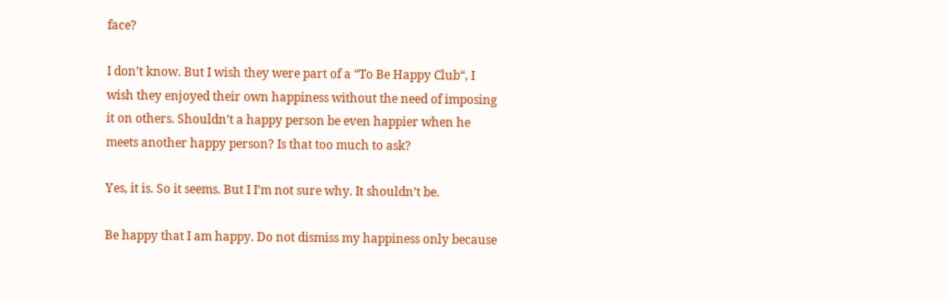face?

I don’t know. But I wish they were part of a “To Be Happy Club“, I wish they enjoyed their own happiness without the need of imposing it on others. Shouldn’t a happy person be even happier when he meets another happy person? Is that too much to ask?

Yes, it is. So it seems. But I I’m not sure why. It shouldn’t be.

Be happy that I am happy. Do not dismiss my happiness only because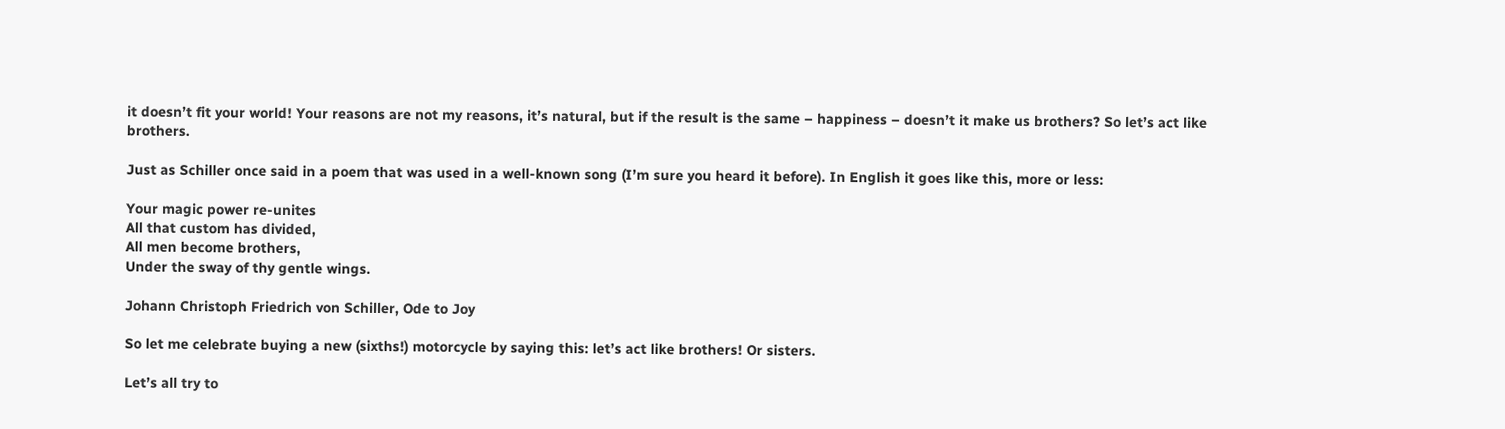it doesn’t fit your world! Your reasons are not my reasons, it’s natural, but if the result is the same – happiness – doesn’t it make us brothers? So let’s act like brothers.

Just as Schiller once said in a poem that was used in a well-known song (I’m sure you heard it before). In English it goes like this, more or less:

Your magic power re-unites
All that custom has divided,
All men become brothers,
Under the sway of thy gentle wings.

Johann Christoph Friedrich von Schiller, Ode to Joy

So let me celebrate buying a new (sixths!) motorcycle by saying this: let’s act like brothers! Or sisters.

Let’s all try to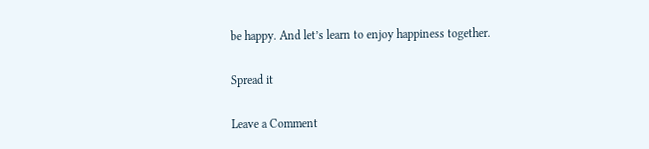be happy. And let’s learn to enjoy happiness together.

Spread it

Leave a Comment